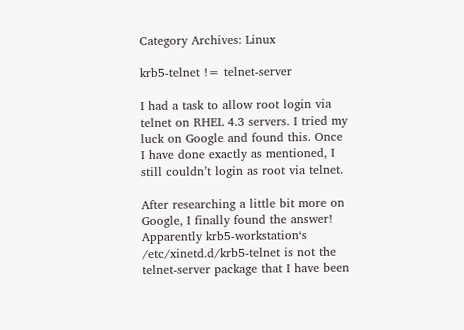Category Archives: Linux

krb5-telnet != telnet-server

I had a task to allow root login via telnet on RHEL 4.3 servers. I tried my luck on Google and found this. Once I have done exactly as mentioned, I still couldn’t login as root via telnet.

After researching a little bit more on Google, I finally found the answer! Apparently krb5-workstation‘s /etc/xinetd.d/krb5-telnet is not the telnet-server package that I have been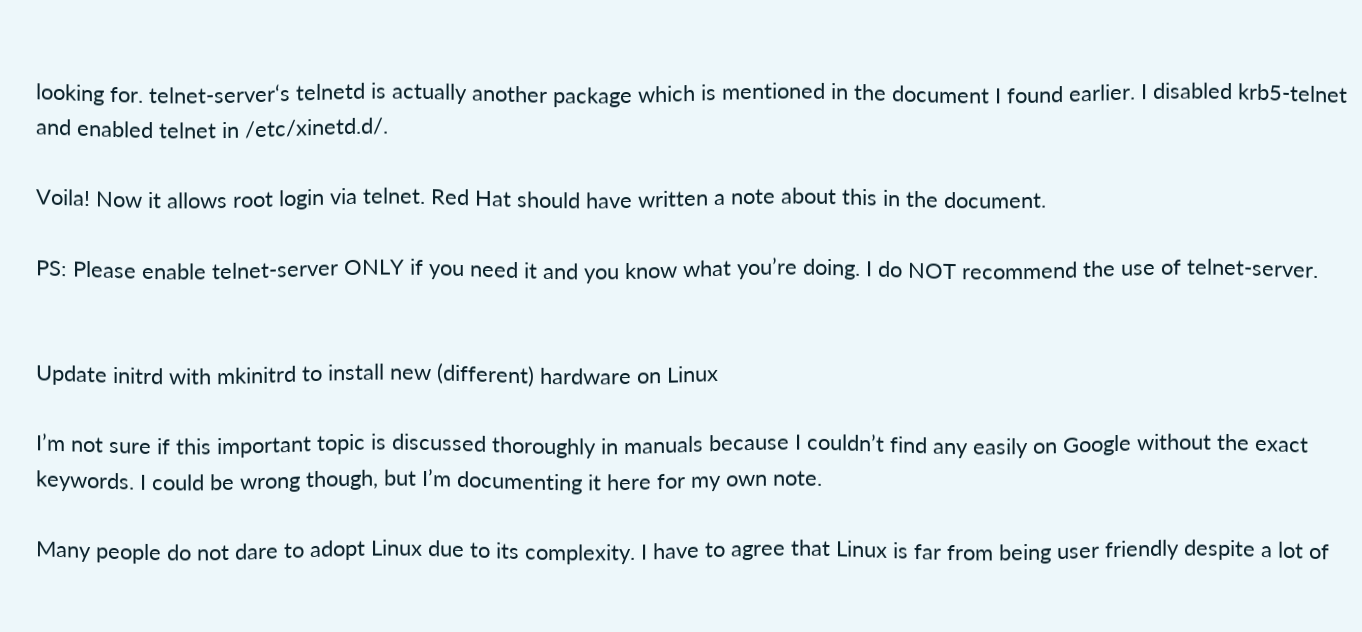looking for. telnet-server‘s telnetd is actually another package which is mentioned in the document I found earlier. I disabled krb5-telnet and enabled telnet in /etc/xinetd.d/.

Voila! Now it allows root login via telnet. Red Hat should have written a note about this in the document.

PS: Please enable telnet-server ONLY if you need it and you know what you’re doing. I do NOT recommend the use of telnet-server.


Update initrd with mkinitrd to install new (different) hardware on Linux

I’m not sure if this important topic is discussed thoroughly in manuals because I couldn’t find any easily on Google without the exact keywords. I could be wrong though, but I’m documenting it here for my own note.

Many people do not dare to adopt Linux due to its complexity. I have to agree that Linux is far from being user friendly despite a lot of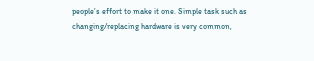people’s effort to make it one. Simple task such as changing/replacing hardware is very common,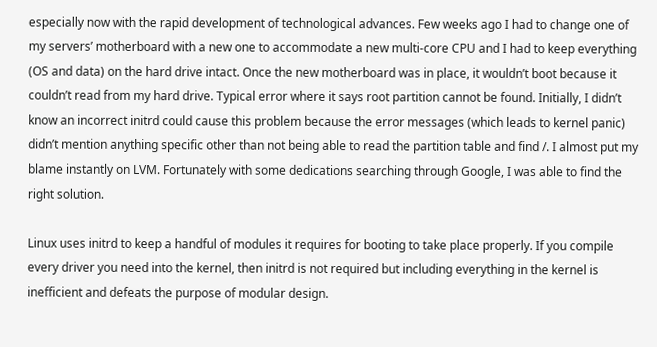especially now with the rapid development of technological advances. Few weeks ago I had to change one of my servers’ motherboard with a new one to accommodate a new multi-core CPU and I had to keep everything (OS and data) on the hard drive intact. Once the new motherboard was in place, it wouldn’t boot because it couldn’t read from my hard drive. Typical error where it says root partition cannot be found. Initially, I didn’t know an incorrect initrd could cause this problem because the error messages (which leads to kernel panic) didn’t mention anything specific other than not being able to read the partition table and find /. I almost put my blame instantly on LVM. Fortunately with some dedications searching through Google, I was able to find the right solution.

Linux uses initrd to keep a handful of modules it requires for booting to take place properly. If you compile every driver you need into the kernel, then initrd is not required but including everything in the kernel is inefficient and defeats the purpose of modular design.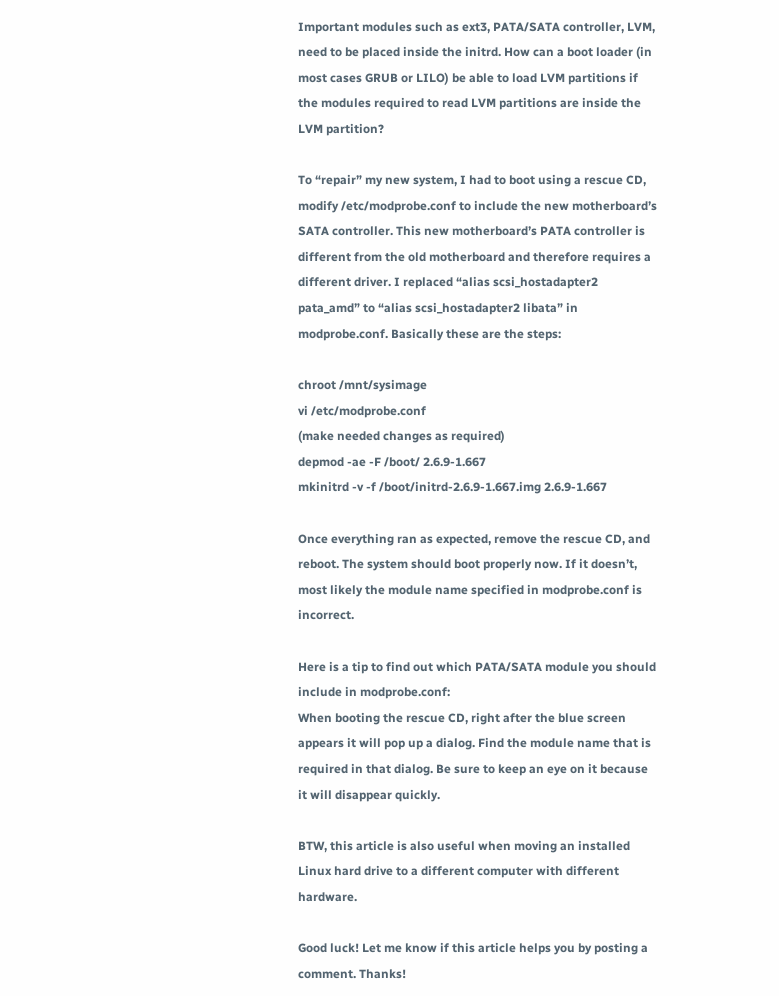Important modules such as ext3, PATA/SATA controller, LVM, need to be placed inside the initrd. How can a boot loader (in most cases GRUB or LILO) be able to load LVM partitions if the modules required to read LVM partitions are inside the LVM partition?

To “repair” my new system, I had to boot using a rescue CD, modify /etc/modprobe.conf to include the new motherboard’s SATA controller. This new motherboard’s PATA controller is different from the old motherboard and therefore requires a different driver. I replaced “alias scsi_hostadapter2 pata_amd” to “alias scsi_hostadapter2 libata” in modprobe.conf. Basically these are the steps:

chroot /mnt/sysimage
vi /etc/modprobe.conf
(make needed changes as required)
depmod -ae -F /boot/ 2.6.9-1.667
mkinitrd -v -f /boot/initrd-2.6.9-1.667.img 2.6.9-1.667

Once everything ran as expected, remove the rescue CD, and reboot. The system should boot properly now. If it doesn’t, most likely the module name specified in modprobe.conf is incorrect.

Here is a tip to find out which PATA/SATA module you should include in modprobe.conf:
When booting the rescue CD, right after the blue screen appears it will pop up a dialog. Find the module name that is required in that dialog. Be sure to keep an eye on it because it will disappear quickly.

BTW, this article is also useful when moving an installed Linux hard drive to a different computer with different hardware.

Good luck! Let me know if this article helps you by posting a comment. Thanks!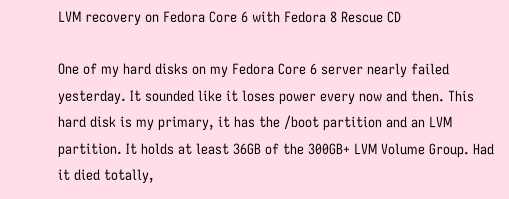LVM recovery on Fedora Core 6 with Fedora 8 Rescue CD

One of my hard disks on my Fedora Core 6 server nearly failed yesterday. It sounded like it loses power every now and then. This hard disk is my primary, it has the /boot partition and an LVM partition. It holds at least 36GB of the 300GB+ LVM Volume Group. Had it died totally,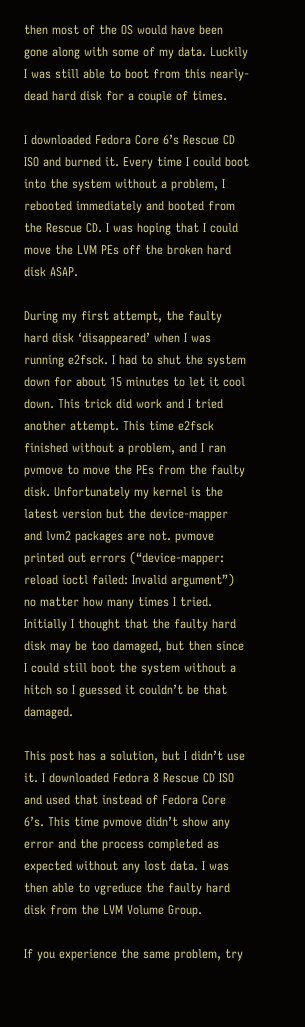then most of the OS would have been gone along with some of my data. Luckily I was still able to boot from this nearly-dead hard disk for a couple of times.

I downloaded Fedora Core 6’s Rescue CD ISO and burned it. Every time I could boot into the system without a problem, I rebooted immediately and booted from the Rescue CD. I was hoping that I could move the LVM PEs off the broken hard disk ASAP.

During my first attempt, the faulty hard disk ‘disappeared’ when I was running e2fsck. I had to shut the system down for about 15 minutes to let it cool down. This trick did work and I tried another attempt. This time e2fsck finished without a problem, and I ran pvmove to move the PEs from the faulty disk. Unfortunately my kernel is the latest version but the device-mapper and lvm2 packages are not. pvmove printed out errors (“device-mapper: reload ioctl failed: Invalid argument”) no matter how many times I tried. Initially I thought that the faulty hard disk may be too damaged, but then since I could still boot the system without a hitch so I guessed it couldn’t be that damaged.

This post has a solution, but I didn’t use it. I downloaded Fedora 8 Rescue CD ISO and used that instead of Fedora Core 6’s. This time pvmove didn’t show any error and the process completed as expected without any lost data. I was then able to vgreduce the faulty hard disk from the LVM Volume Group.

If you experience the same problem, try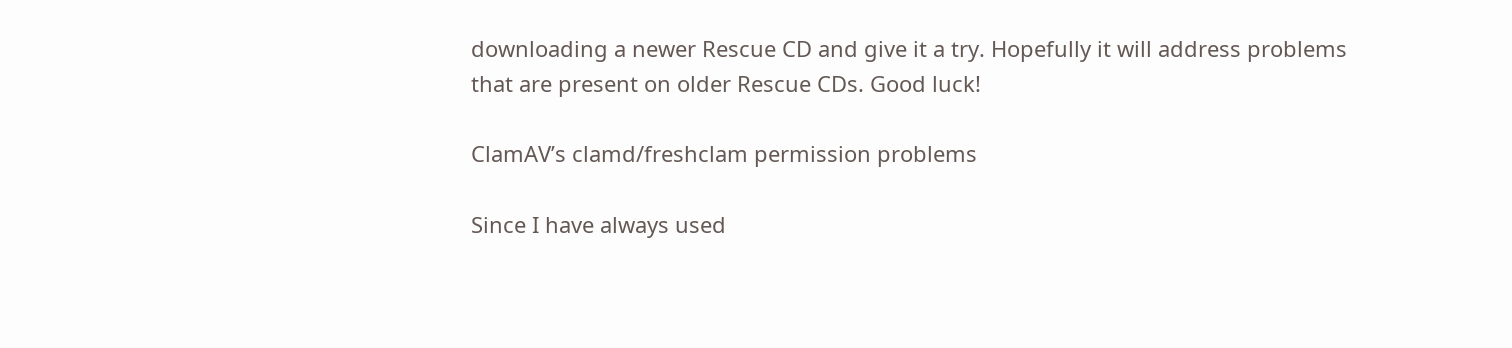downloading a newer Rescue CD and give it a try. Hopefully it will address problems that are present on older Rescue CDs. Good luck!

ClamAV’s clamd/freshclam permission problems

Since I have always used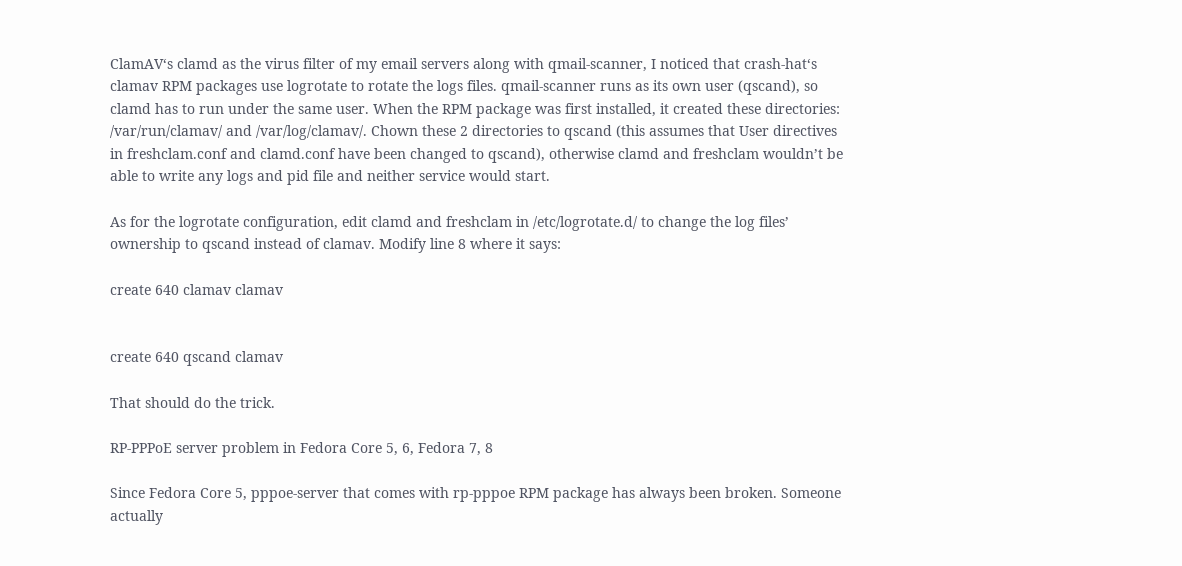ClamAV‘s clamd as the virus filter of my email servers along with qmail-scanner, I noticed that crash-hat‘s clamav RPM packages use logrotate to rotate the logs files. qmail-scanner runs as its own user (qscand), so clamd has to run under the same user. When the RPM package was first installed, it created these directories: /var/run/clamav/ and /var/log/clamav/. Chown these 2 directories to qscand (this assumes that User directives in freshclam.conf and clamd.conf have been changed to qscand), otherwise clamd and freshclam wouldn’t be able to write any logs and pid file and neither service would start.

As for the logrotate configuration, edit clamd and freshclam in /etc/logrotate.d/ to change the log files’ ownership to qscand instead of clamav. Modify line 8 where it says:

create 640 clamav clamav


create 640 qscand clamav

That should do the trick.

RP-PPPoE server problem in Fedora Core 5, 6, Fedora 7, 8

Since Fedora Core 5, pppoe-server that comes with rp-pppoe RPM package has always been broken. Someone actually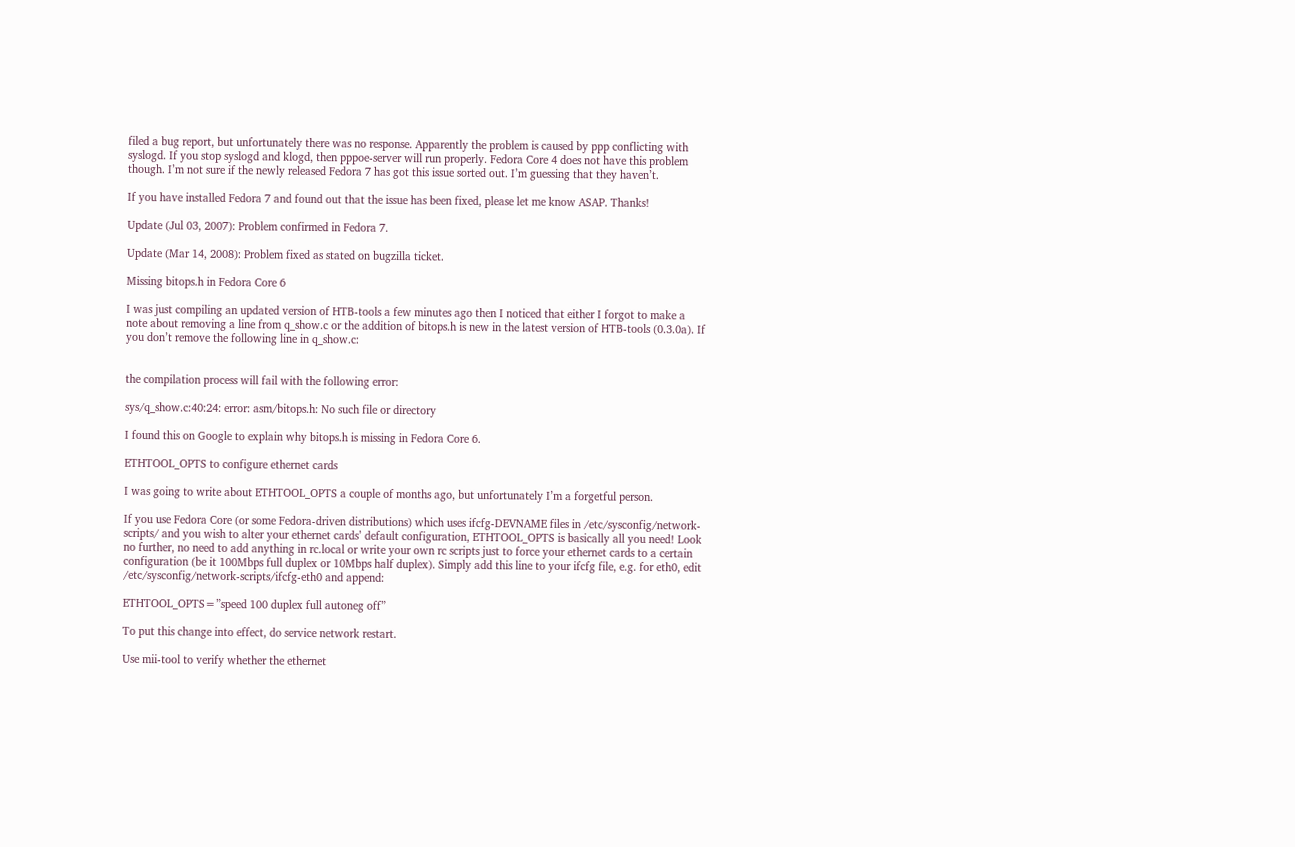filed a bug report, but unfortunately there was no response. Apparently the problem is caused by ppp conflicting with syslogd. If you stop syslogd and klogd, then pppoe-server will run properly. Fedora Core 4 does not have this problem though. I’m not sure if the newly released Fedora 7 has got this issue sorted out. I’m guessing that they haven’t.

If you have installed Fedora 7 and found out that the issue has been fixed, please let me know ASAP. Thanks!

Update (Jul 03, 2007): Problem confirmed in Fedora 7.

Update (Mar 14, 2008): Problem fixed as stated on bugzilla ticket.

Missing bitops.h in Fedora Core 6

I was just compiling an updated version of HTB-tools a few minutes ago then I noticed that either I forgot to make a note about removing a line from q_show.c or the addition of bitops.h is new in the latest version of HTB-tools (0.3.0a). If you don’t remove the following line in q_show.c:


the compilation process will fail with the following error:

sys/q_show.c:40:24: error: asm/bitops.h: No such file or directory

I found this on Google to explain why bitops.h is missing in Fedora Core 6.

ETHTOOL_OPTS to configure ethernet cards

I was going to write about ETHTOOL_OPTS a couple of months ago, but unfortunately I’m a forgetful person.

If you use Fedora Core (or some Fedora-driven distributions) which uses ifcfg-DEVNAME files in /etc/sysconfig/network-scripts/ and you wish to alter your ethernet cards’ default configuration, ETHTOOL_OPTS is basically all you need! Look no further, no need to add anything in rc.local or write your own rc scripts just to force your ethernet cards to a certain configuration (be it 100Mbps full duplex or 10Mbps half duplex). Simply add this line to your ifcfg file, e.g. for eth0, edit /etc/sysconfig/network-scripts/ifcfg-eth0 and append:

ETHTOOL_OPTS=”speed 100 duplex full autoneg off”

To put this change into effect, do service network restart.

Use mii-tool to verify whether the ethernet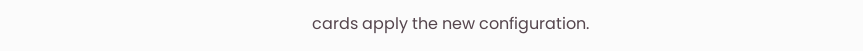cards apply the new configuration.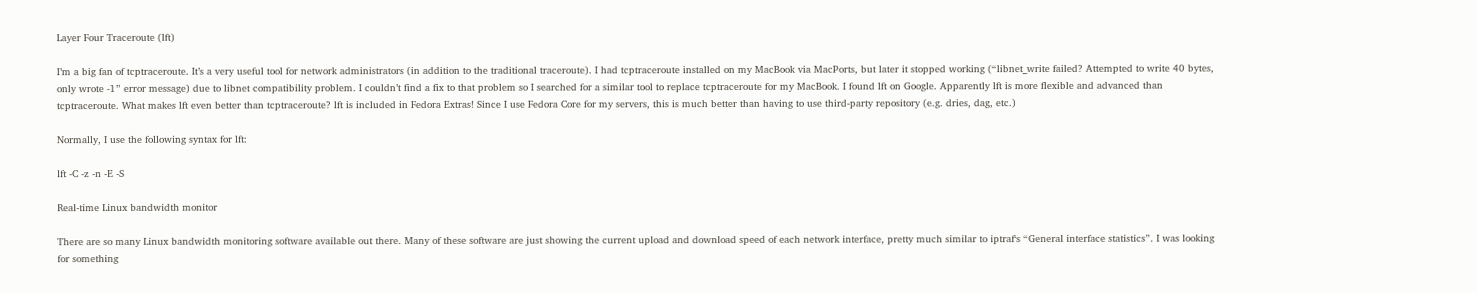Layer Four Traceroute (lft)

I’m a big fan of tcptraceroute. It’s a very useful tool for network administrators (in addition to the traditional traceroute). I had tcptraceroute installed on my MacBook via MacPorts, but later it stopped working (“libnet_write failed? Attempted to write 40 bytes, only wrote -1” error message) due to libnet compatibility problem. I couldn’t find a fix to that problem so I searched for a similar tool to replace tcptraceroute for my MacBook. I found lft on Google. Apparently lft is more flexible and advanced than tcptraceroute. What makes lft even better than tcptraceroute? lft is included in Fedora Extras! Since I use Fedora Core for my servers, this is much better than having to use third-party repository (e.g. dries, dag, etc.)

Normally, I use the following syntax for lft:

lft -C -z -n -E -S

Real-time Linux bandwidth monitor

There are so many Linux bandwidth monitoring software available out there. Many of these software are just showing the current upload and download speed of each network interface, pretty much similar to iptraf‘s “General interface statistics”. I was looking for something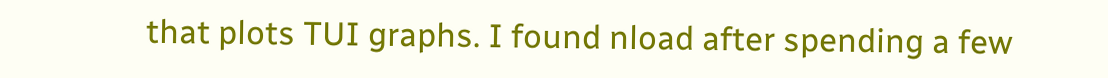that plots TUI graphs. I found nload after spending a few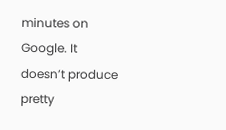minutes on Google. It doesn’t produce pretty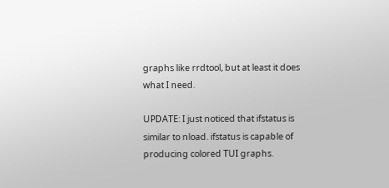graphs like rrdtool, but at least it does what I need.

UPDATE: I just noticed that ifstatus is similar to nload. ifstatus is capable of producing colored TUI graphs.